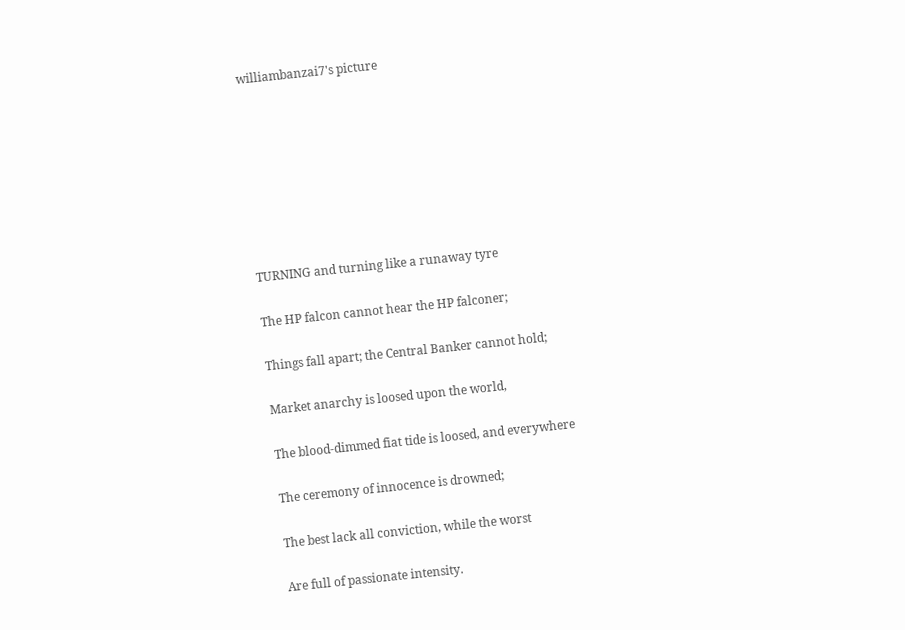williambanzai7's picture








TURNING and turning like a runaway tyre

The HP falcon cannot hear the HP falconer;

Things fall apart; the Central Banker cannot hold;

Market anarchy is loosed upon the world,

The blood-dimmed fiat tide is loosed, and everywhere

The ceremony of innocence is drowned;

The best lack all conviction, while the worst

Are full of passionate intensity.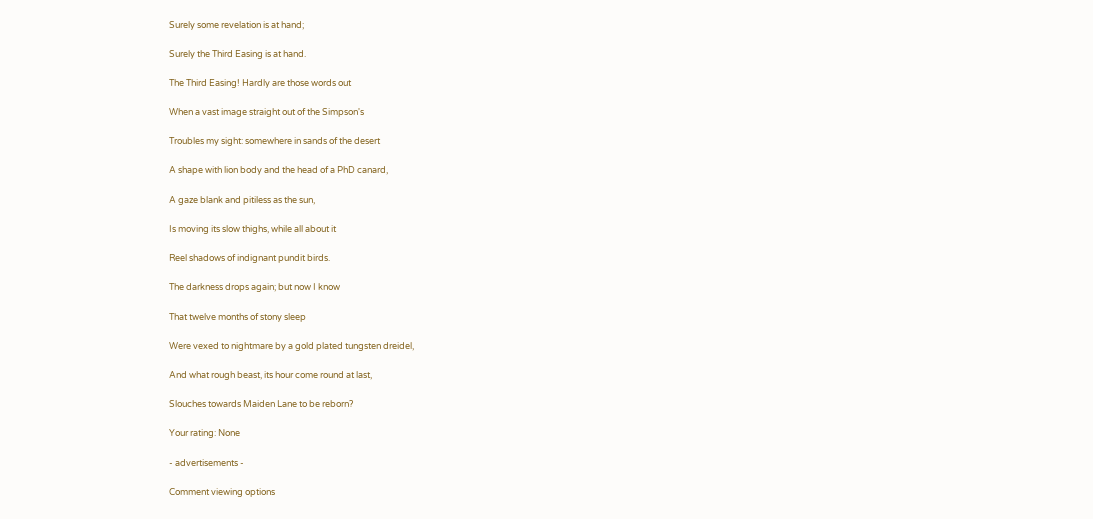Surely some revelation is at hand;

Surely the Third Easing is at hand.

The Third Easing! Hardly are those words out

When a vast image straight out of the Simpson's

Troubles my sight: somewhere in sands of the desert

A shape with lion body and the head of a PhD canard,

A gaze blank and pitiless as the sun,

Is moving its slow thighs, while all about it

Reel shadows of indignant pundit birds.

The darkness drops again; but now I know

That twelve months of stony sleep

Were vexed to nightmare by a gold plated tungsten dreidel,

And what rough beast, its hour come round at last,

Slouches towards Maiden Lane to be reborn?

Your rating: None

- advertisements -

Comment viewing options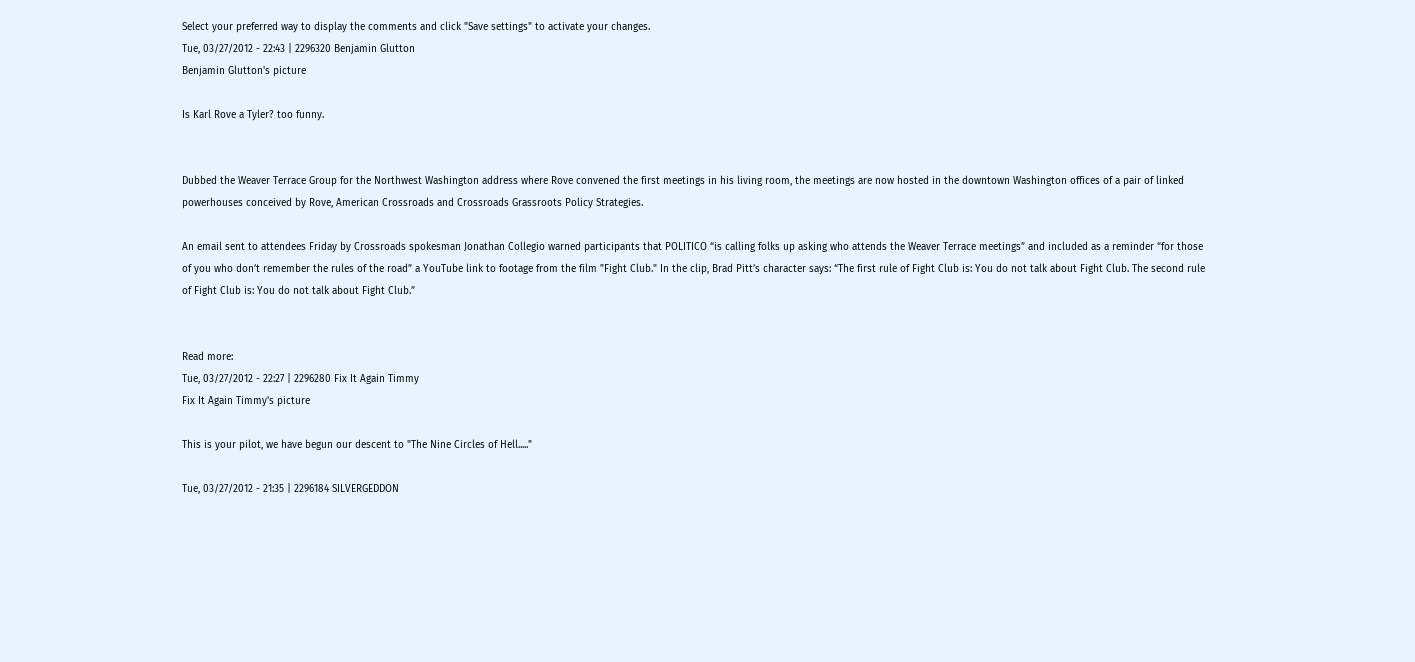Select your preferred way to display the comments and click "Save settings" to activate your changes.
Tue, 03/27/2012 - 22:43 | 2296320 Benjamin Glutton
Benjamin Glutton's picture

Is Karl Rove a Tyler? too funny.


Dubbed the Weaver Terrace Group for the Northwest Washington address where Rove convened the first meetings in his living room, the meetings are now hosted in the downtown Washington offices of a pair of linked powerhouses conceived by Rove, American Crossroads and Crossroads Grassroots Policy Strategies.

An email sent to attendees Friday by Crossroads spokesman Jonathan Collegio warned participants that POLITICO “is calling folks up asking who attends the Weaver Terrace meetings” and included as a reminder “for those of you who don’t remember the rules of the road” a YouTube link to footage from the film "Fight Club." In the clip, Brad Pitt’s character says: “The first rule of Fight Club is: You do not talk about Fight Club. The second rule of Fight Club is: You do not talk about Fight Club.”


Read more:
Tue, 03/27/2012 - 22:27 | 2296280 Fix It Again Timmy
Fix It Again Timmy's picture

This is your pilot, we have begun our descent to "The Nine Circles of Hell....."

Tue, 03/27/2012 - 21:35 | 2296184 SILVERGEDDON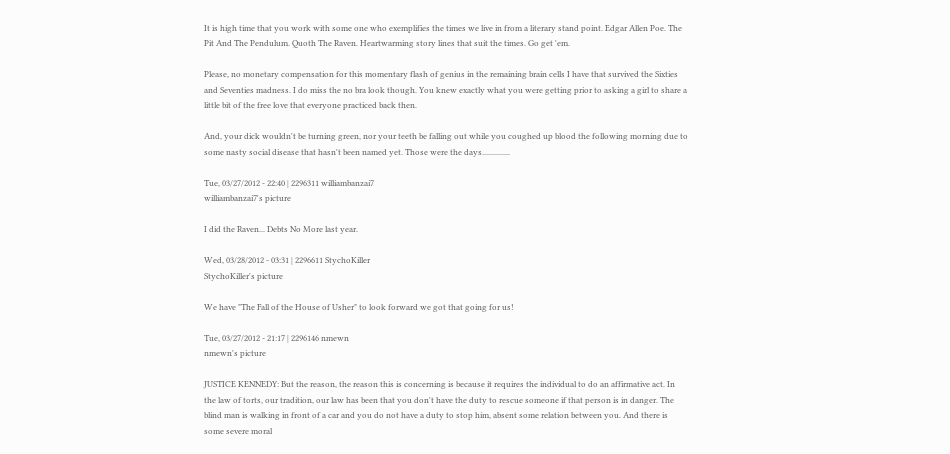It is high time that you work with some one who exemplifies the times we live in from a literary stand point. Edgar Allen Poe. The Pit And The Pendulum. Quoth The Raven. Heartwarming story lines that suit the times. Go get 'em.

Please, no monetary compensation for this momentary flash of genius in the remaining brain cells I have that survived the Sixties and Seventies madness. I do miss the no bra look though. You knew exactly what you were getting prior to asking a girl to share a little bit of the free love that everyone practiced back then.

And, your dick wouldn't be turning green, nor your teeth be falling out while you coughed up blood the following morning due to some nasty social disease that hasn't been named yet. Those were the days..............

Tue, 03/27/2012 - 22:40 | 2296311 williambanzai7
williambanzai7's picture

I did the Raven... Debts No More last year.

Wed, 03/28/2012 - 03:31 | 2296611 StychoKiller
StychoKiller's picture

We have "The Fall of the House of Usher" to look forward we got that going for us!

Tue, 03/27/2012 - 21:17 | 2296146 nmewn
nmewn's picture

JUSTICE KENNEDY: But the reason, the reason this is concerning is because it requires the individual to do an affirmative act. In the law of torts, our tradition, our law has been that you don't have the duty to rescue someone if that person is in danger. The blind man is walking in front of a car and you do not have a duty to stop him, absent some relation between you. And there is some severe moral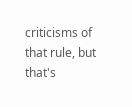criticisms of that rule, but that's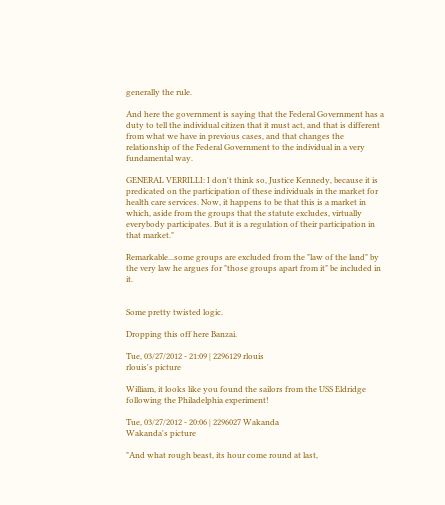generally the rule.

And here the government is saying that the Federal Government has a duty to tell the individual citizen that it must act, and that is different from what we have in previous cases, and that changes the relationship of the Federal Government to the individual in a very fundamental way.

GENERAL VERRILLI: I don't think so, Justice Kennedy, because it is predicated on the participation of these individuals in the market for health care services. Now, it happens to be that this is a market in which, aside from the groups that the statute excludes, virtually everybody participates. But it is a regulation of their participation in that market."

Remarkable...some groups are excluded from the "law of the land" by the very law he argues for "those groups apart from it" be included in it.


Some pretty twisted logic.

Dropping this off here Banzai.

Tue, 03/27/2012 - 21:09 | 2296129 rlouis
rlouis's picture

William, it looks like you found the sailors from the USS Eldridge following the Philadelphia experiment!

Tue, 03/27/2012 - 20:06 | 2296027 Wakanda
Wakanda's picture

"And what rough beast, its hour come round at last,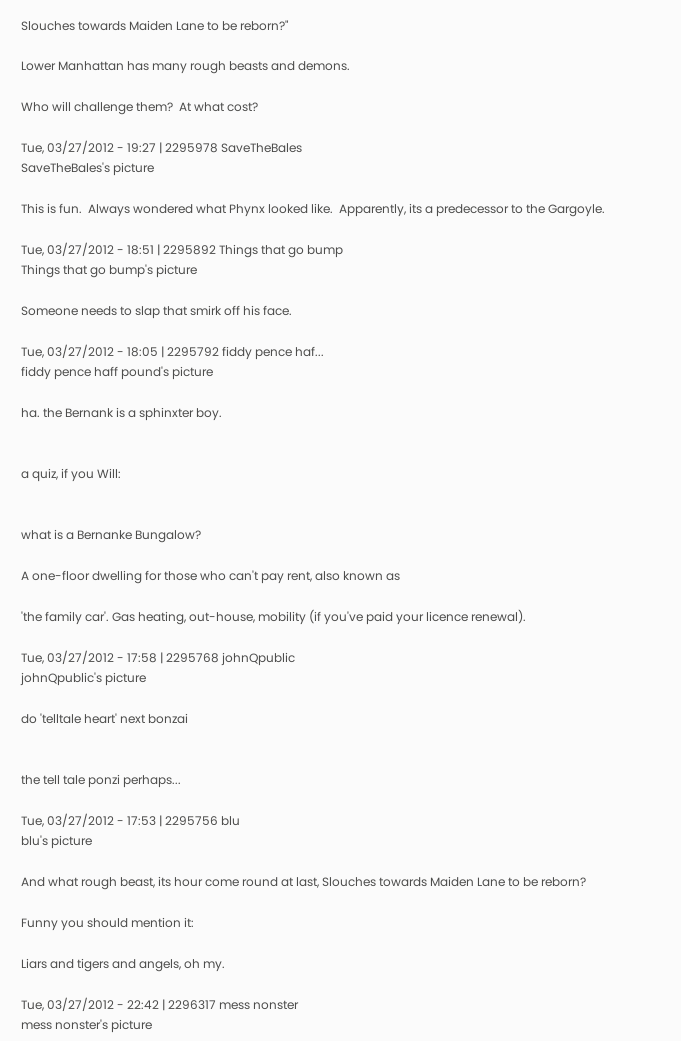Slouches towards Maiden Lane to be reborn?"

Lower Manhattan has many rough beasts and demons.

Who will challenge them?  At what cost?

Tue, 03/27/2012 - 19:27 | 2295978 SaveTheBales
SaveTheBales's picture

This is fun.  Always wondered what Phynx looked like.  Apparently, its a predecessor to the Gargoyle.

Tue, 03/27/2012 - 18:51 | 2295892 Things that go bump
Things that go bump's picture

Someone needs to slap that smirk off his face.

Tue, 03/27/2012 - 18:05 | 2295792 fiddy pence haf...
fiddy pence haff pound's picture

ha. the Bernank is a sphinxter boy.


a quiz, if you Will:


what is a Bernanke Bungalow?

A one-floor dwelling for those who can't pay rent, also known as

'the family car'. Gas heating, out-house, mobility (if you've paid your licence renewal).

Tue, 03/27/2012 - 17:58 | 2295768 johnQpublic
johnQpublic's picture

do 'telltale heart' next bonzai


the tell tale ponzi perhaps...

Tue, 03/27/2012 - 17:53 | 2295756 blu
blu's picture

And what rough beast, its hour come round at last, Slouches towards Maiden Lane to be reborn?

Funny you should mention it:

Liars and tigers and angels, oh my.

Tue, 03/27/2012 - 22:42 | 2296317 mess nonster
mess nonster's picture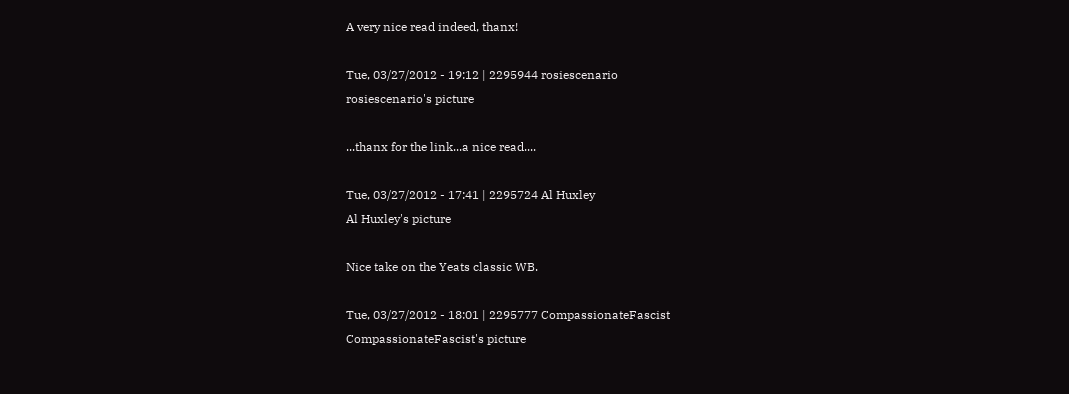A very nice read indeed, thanx!

Tue, 03/27/2012 - 19:12 | 2295944 rosiescenario
rosiescenario's picture

...thanx for the link...a nice read....

Tue, 03/27/2012 - 17:41 | 2295724 Al Huxley
Al Huxley's picture

Nice take on the Yeats classic WB.

Tue, 03/27/2012 - 18:01 | 2295777 CompassionateFascist
CompassionateFascist's picture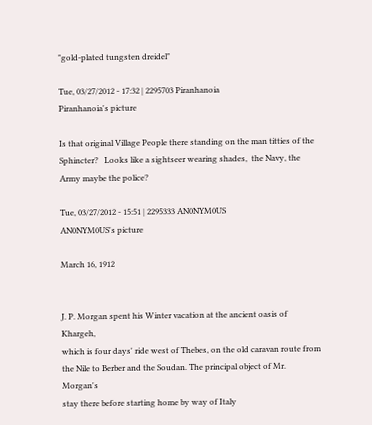"gold-plated tungsten dreidel"

Tue, 03/27/2012 - 17:32 | 2295703 Piranhanoia
Piranhanoia's picture

Is that original Village People there standing on the man titties of the Sphincter?   Looks like a sightseer wearing shades,  the Navy, the Army maybe the police?

Tue, 03/27/2012 - 15:51 | 2295333 AN0NYM0US
AN0NYM0US's picture

March 16, 1912


J. P. Morgan spent his Winter vacation at the ancient oasis of Khargeh,
which is four days' ride west of Thebes, on the old caravan route from
the Nile to Berber and the Soudan. The principal object of Mr. Morgan's
stay there before starting home by way of Italy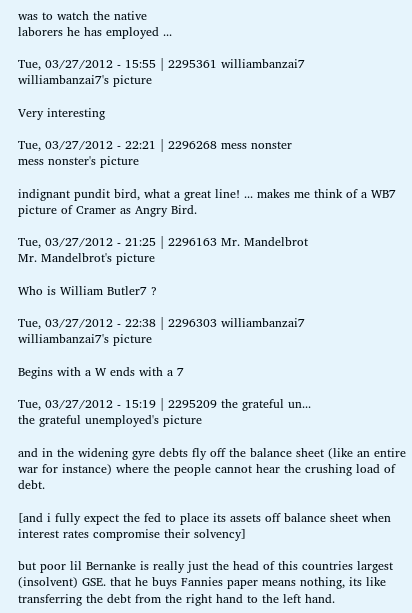was to watch the native
laborers he has employed ...

Tue, 03/27/2012 - 15:55 | 2295361 williambanzai7
williambanzai7's picture

Very interesting

Tue, 03/27/2012 - 22:21 | 2296268 mess nonster
mess nonster's picture

indignant pundit bird, what a great line! ... makes me think of a WB7 picture of Cramer as Angry Bird.

Tue, 03/27/2012 - 21:25 | 2296163 Mr. Mandelbrot
Mr. Mandelbrot's picture

Who is William Butler7 ?

Tue, 03/27/2012 - 22:38 | 2296303 williambanzai7
williambanzai7's picture

Begins with a W ends with a 7

Tue, 03/27/2012 - 15:19 | 2295209 the grateful un...
the grateful unemployed's picture

and in the widening gyre debts fly off the balance sheet (like an entire war for instance) where the people cannot hear the crushing load of debt.

[and i fully expect the fed to place its assets off balance sheet when interest rates compromise their solvency]

but poor lil Bernanke is really just the head of this countries largest (insolvent) GSE. that he buys Fannies paper means nothing, its like transferring the debt from the right hand to the left hand.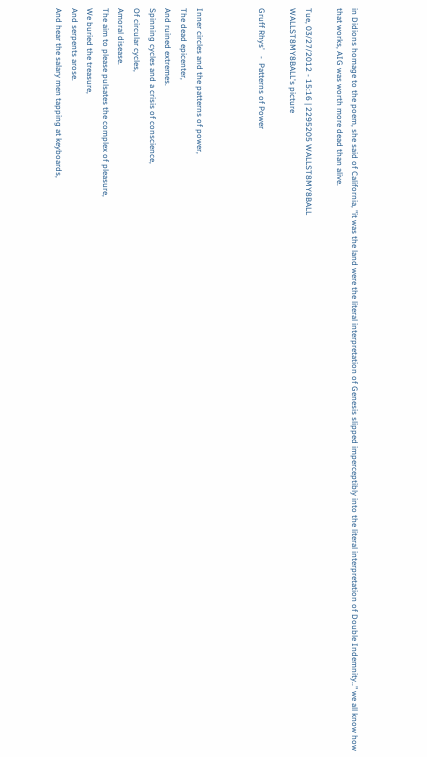in Didions homage to the poem, she said of California, "it was the land were the literal interpretation of Genesis slipped imperceptibly into the literal interpretation of Double Indemnity.." we all know how that works, AIG was worth more dead than alive.

Tue, 03/27/2012 - 15:16 | 2295205 WALLST8MY8BALL
WALLST8MY8BALL's picture

Gruff Rhys'   -  Patterns of Power



Inner circles and the patterns of power,
The dead epicenter,
And ruined extremes.
Spinning cycles and a crisis of conscience,
Of circular cycles,
Amoral disease.
The aim to please pulsates the complex of pleasure,
We buried the treasure,
And serpents arose.
And hear the salary men tapping at keyboards,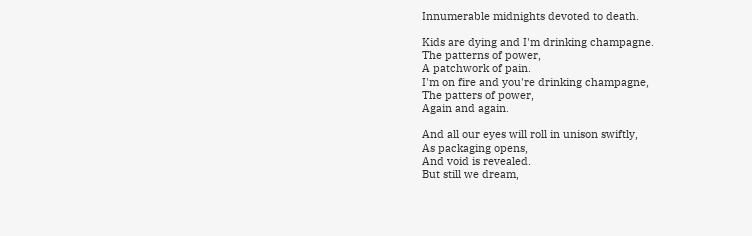Innumerable midnights devoted to death.

Kids are dying and I'm drinking champagne.
The patterns of power,
A patchwork of pain.
I'm on fire and you're drinking champagne,
The patters of power,
Again and again.

And all our eyes will roll in unison swiftly,
As packaging opens,
And void is revealed.
But still we dream,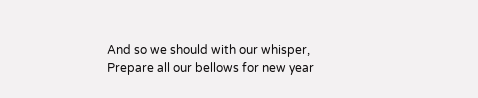And so we should with our whisper,
Prepare all our bellows for new year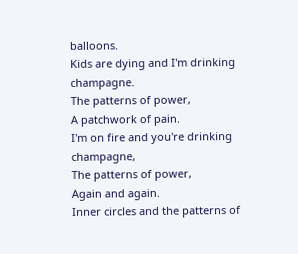balloons.
Kids are dying and I'm drinking champagne.
The patterns of power,
A patchwork of pain.
I'm on fire and you're drinking champagne,
The patterns of power,
Again and again.
Inner circles and the patterns of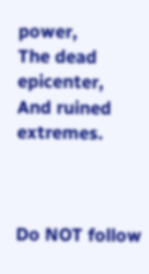power,
The dead epicenter,
And ruined extremes.



Do NOT follow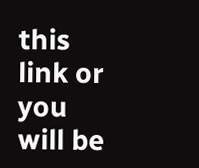this link or you will be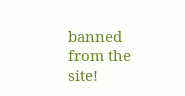banned from the site!